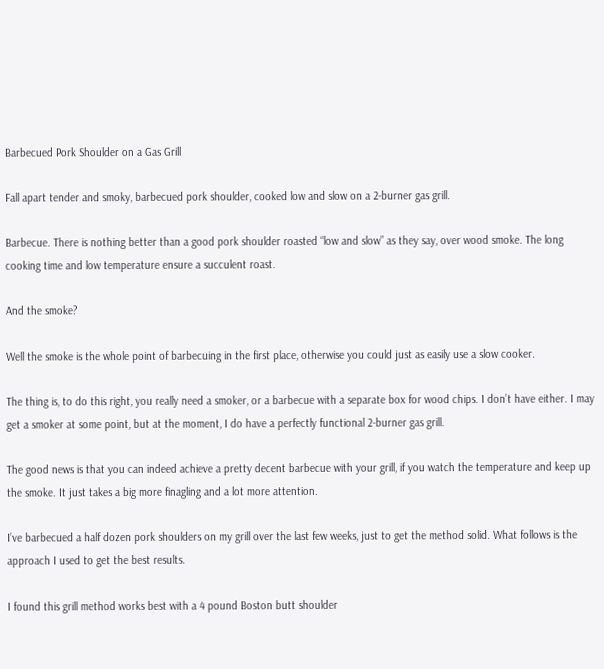Barbecued Pork Shoulder on a Gas Grill

Fall apart tender and smoky, barbecued pork shoulder, cooked low and slow on a 2-burner gas grill.

Barbecue. There is nothing better than a good pork shoulder roasted “low and slow” as they say, over wood smoke. The long cooking time and low temperature ensure a succulent roast.

And the smoke?

Well the smoke is the whole point of barbecuing in the first place, otherwise you could just as easily use a slow cooker.

The thing is, to do this right, you really need a smoker, or a barbecue with a separate box for wood chips. I don’t have either. I may get a smoker at some point, but at the moment, I do have a perfectly functional 2-burner gas grill.

The good news is that you can indeed achieve a pretty decent barbecue with your grill, if you watch the temperature and keep up the smoke. It just takes a big more finagling and a lot more attention.

I’ve barbecued a half dozen pork shoulders on my grill over the last few weeks, just to get the method solid. What follows is the approach I used to get the best results.

I found this grill method works best with a 4 pound Boston butt shoulder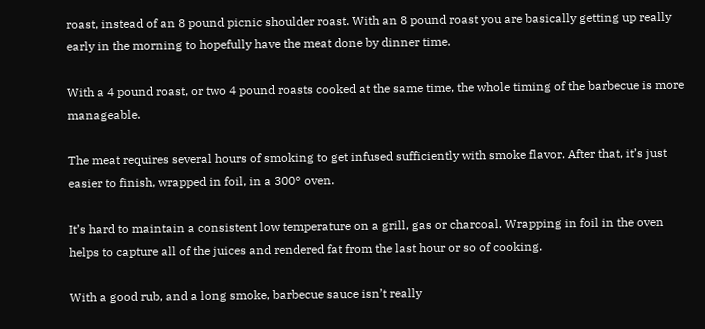roast, instead of an 8 pound picnic shoulder roast. With an 8 pound roast you are basically getting up really early in the morning to hopefully have the meat done by dinner time.

With a 4 pound roast, or two 4 pound roasts cooked at the same time, the whole timing of the barbecue is more manageable.

The meat requires several hours of smoking to get infused sufficiently with smoke flavor. After that, it’s just easier to finish, wrapped in foil, in a 300° oven.

It’s hard to maintain a consistent low temperature on a grill, gas or charcoal. Wrapping in foil in the oven helps to capture all of the juices and rendered fat from the last hour or so of cooking.

With a good rub, and a long smoke, barbecue sauce isn’t really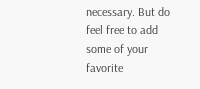necessary. But do feel free to add some of your favorite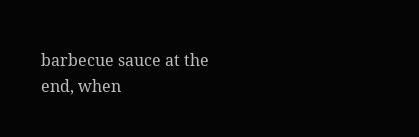barbecue sauce at the end, when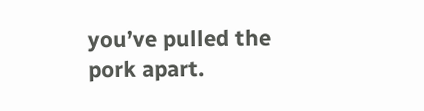you’ve pulled the pork apart.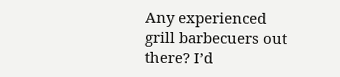Any experienced grill barbecuers out there? I’d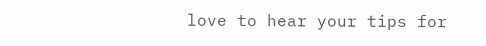love to hear your tips for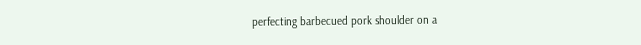perfecting barbecued pork shoulder on a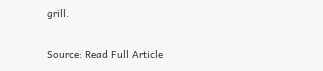grill.

Source: Read Full Article